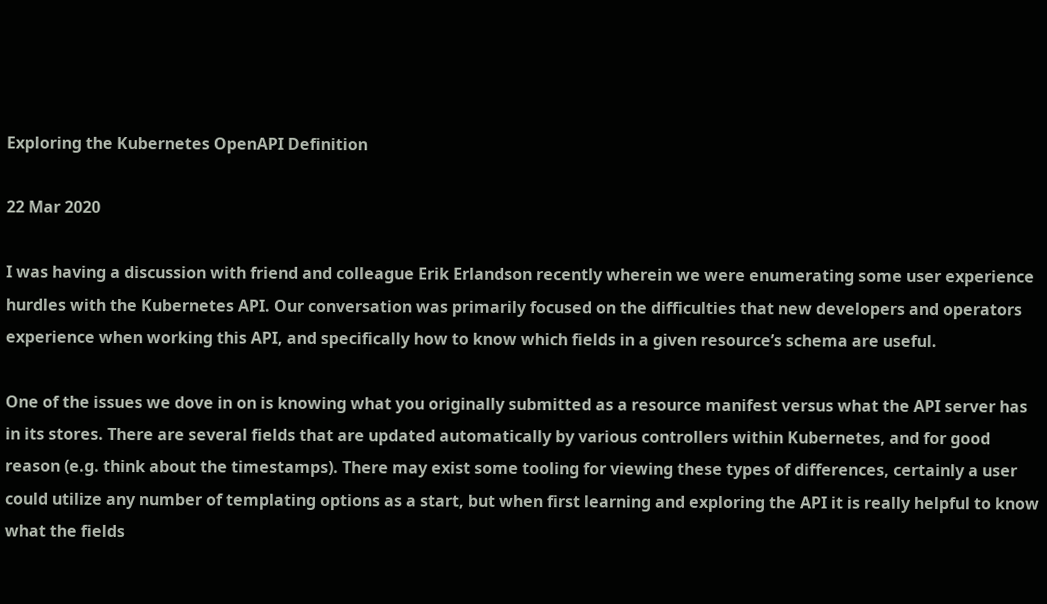Exploring the Kubernetes OpenAPI Definition

22 Mar 2020

I was having a discussion with friend and colleague Erik Erlandson recently wherein we were enumerating some user experience hurdles with the Kubernetes API. Our conversation was primarily focused on the difficulties that new developers and operators experience when working this API, and specifically how to know which fields in a given resource’s schema are useful.

One of the issues we dove in on is knowing what you originally submitted as a resource manifest versus what the API server has in its stores. There are several fields that are updated automatically by various controllers within Kubernetes, and for good reason (e.g. think about the timestamps). There may exist some tooling for viewing these types of differences, certainly a user could utilize any number of templating options as a start, but when first learning and exploring the API it is really helpful to know what the fields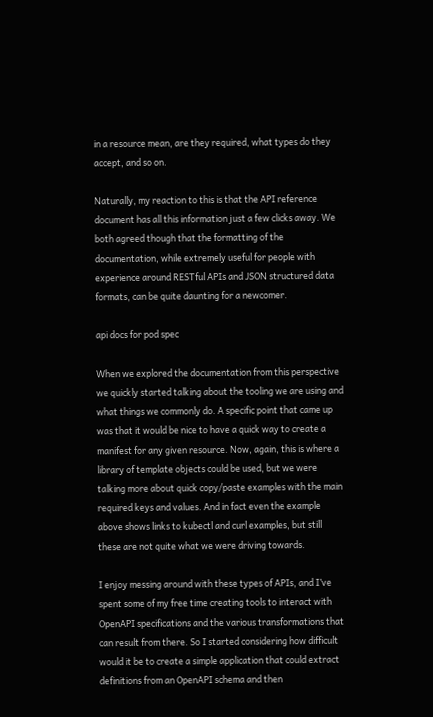in a resource mean, are they required, what types do they accept, and so on.

Naturally, my reaction to this is that the API reference document has all this information just a few clicks away. We both agreed though that the formatting of the documentation, while extremely useful for people with experience around RESTful APIs and JSON structured data formats, can be quite daunting for a newcomer.

api docs for pod spec

When we explored the documentation from this perspective we quickly started talking about the tooling we are using and what things we commonly do. A specific point that came up was that it would be nice to have a quick way to create a manifest for any given resource. Now, again, this is where a library of template objects could be used, but we were talking more about quick copy/paste examples with the main required keys and values. And in fact even the example above shows links to kubectl and curl examples, but still these are not quite what we were driving towards.

I enjoy messing around with these types of APIs, and I’ve spent some of my free time creating tools to interact with OpenAPI specifications and the various transformations that can result from there. So I started considering how difficult would it be to create a simple application that could extract definitions from an OpenAPI schema and then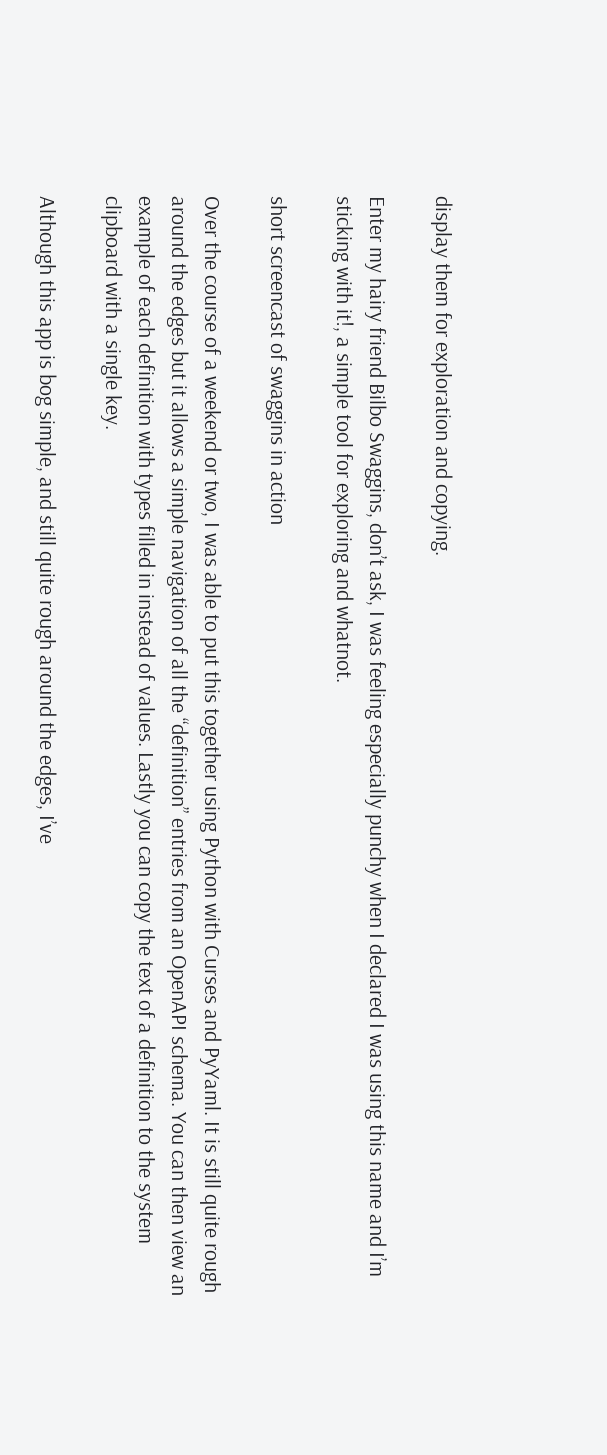display them for exploration and copying.

Enter my hairy friend Bilbo Swaggins, don’t ask, I was feeling especially punchy when I declared I was using this name and I’m sticking with it!, a simple tool for exploring and whatnot.

short screencast of swaggins in action

Over the course of a weekend or two, I was able to put this together using Python with Curses and PyYaml. It is still quite rough around the edges but it allows a simple navigation of all the “definition” entries from an OpenAPI schema. You can then view an example of each definition with types filled in instead of values. Lastly you can copy the text of a definition to the system clipboard with a single key.

Although this app is bog simple, and still quite rough around the edges, I’ve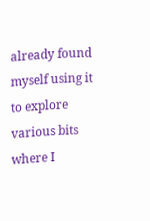already found myself using it to explore various bits where I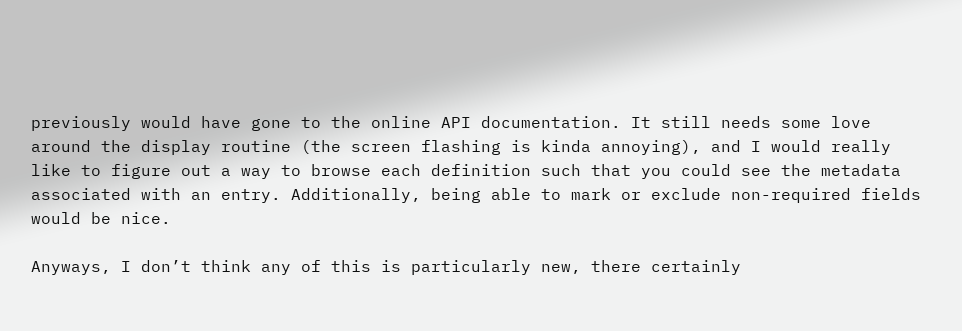previously would have gone to the online API documentation. It still needs some love around the display routine (the screen flashing is kinda annoying), and I would really like to figure out a way to browse each definition such that you could see the metadata associated with an entry. Additionally, being able to mark or exclude non-required fields would be nice.

Anyways, I don’t think any of this is particularly new, there certainly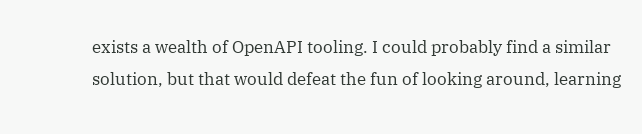exists a wealth of OpenAPI tooling. I could probably find a similar solution, but that would defeat the fun of looking around, learning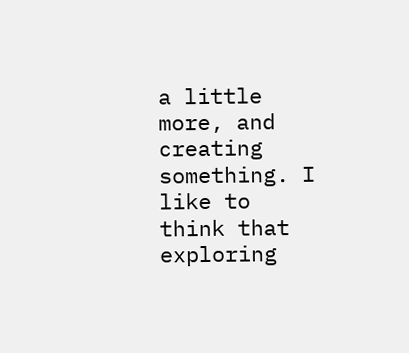a little more, and creating something. I like to think that exploring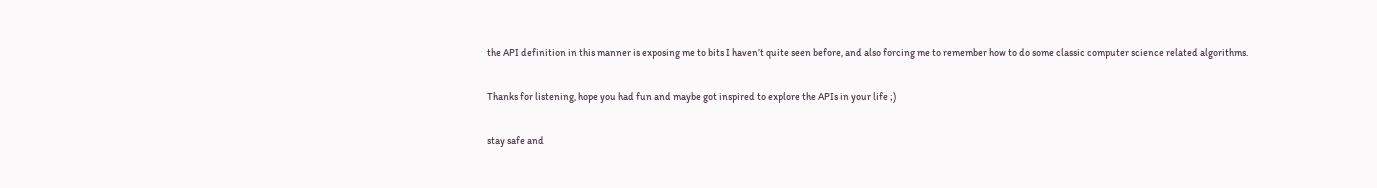the API definition in this manner is exposing me to bits I haven’t quite seen before, and also forcing me to remember how to do some classic computer science related algorithms.

Thanks for listening, hope you had fun and maybe got inspired to explore the APIs in your life ;)

stay safe and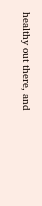healthy out there, and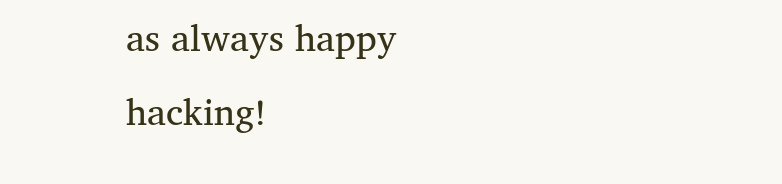as always happy hacking!